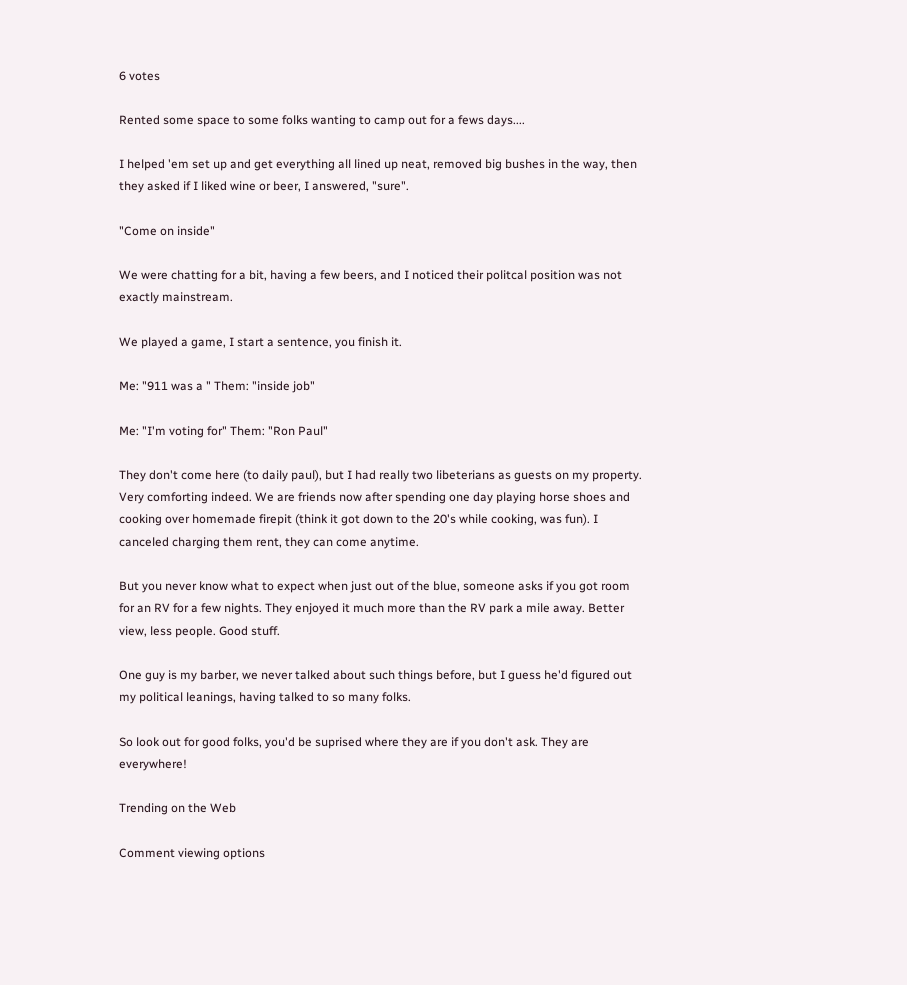6 votes

Rented some space to some folks wanting to camp out for a fews days....

I helped 'em set up and get everything all lined up neat, removed big bushes in the way, then they asked if I liked wine or beer, I answered, "sure".

"Come on inside"

We were chatting for a bit, having a few beers, and I noticed their politcal position was not exactly mainstream.

We played a game, I start a sentence, you finish it.

Me: "911 was a " Them: "inside job"

Me: "I'm voting for" Them: "Ron Paul"

They don't come here (to daily paul), but I had really two libeterians as guests on my property. Very comforting indeed. We are friends now after spending one day playing horse shoes and cooking over homemade firepit (think it got down to the 20's while cooking, was fun). I canceled charging them rent, they can come anytime.

But you never know what to expect when just out of the blue, someone asks if you got room for an RV for a few nights. They enjoyed it much more than the RV park a mile away. Better view, less people. Good stuff.

One guy is my barber, we never talked about such things before, but I guess he'd figured out my political leanings, having talked to so many folks.

So look out for good folks, you'd be suprised where they are if you don't ask. They are everywhere!

Trending on the Web

Comment viewing options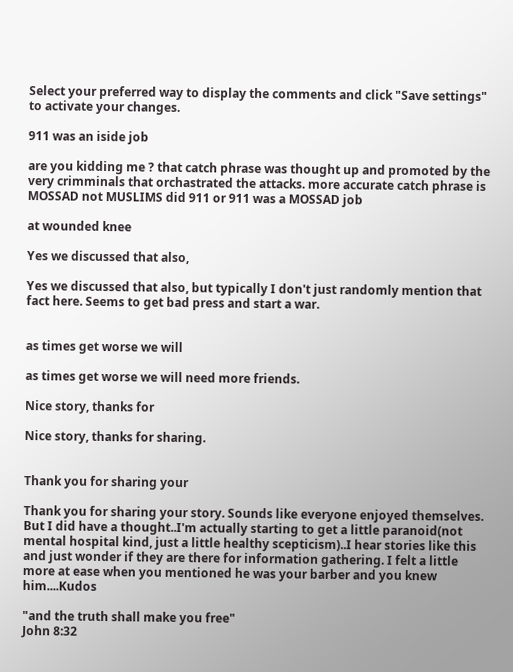Select your preferred way to display the comments and click "Save settings" to activate your changes.

911 was an iside job

are you kidding me ? that catch phrase was thought up and promoted by the very crimminals that orchastrated the attacks. more accurate catch phrase is MOSSAD not MUSLIMS did 911 or 911 was a MOSSAD job

at wounded knee

Yes we discussed that also,

Yes we discussed that also, but typically I don't just randomly mention that fact here. Seems to get bad press and start a war.


as times get worse we will

as times get worse we will need more friends.

Nice story, thanks for

Nice story, thanks for sharing.


Thank you for sharing your

Thank you for sharing your story. Sounds like everyone enjoyed themselves. But I did have a thought..I'm actually starting to get a little paranoid(not mental hospital kind, just a little healthy scepticism)..I hear stories like this and just wonder if they are there for information gathering. I felt a little more at ease when you mentioned he was your barber and you knew him....Kudos

"and the truth shall make you free"
John 8:32